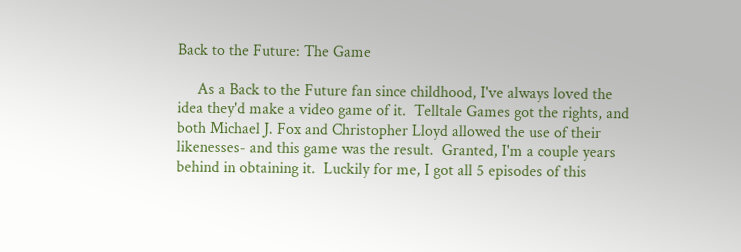Back to the Future: The Game

     As a Back to the Future fan since childhood, I've always loved the idea they'd make a video game of it.  Telltale Games got the rights, and both Michael J. Fox and Christopher Lloyd allowed the use of their likenesses- and this game was the result.  Granted, I'm a couple years behind in obtaining it.  Luckily for me, I got all 5 episodes of this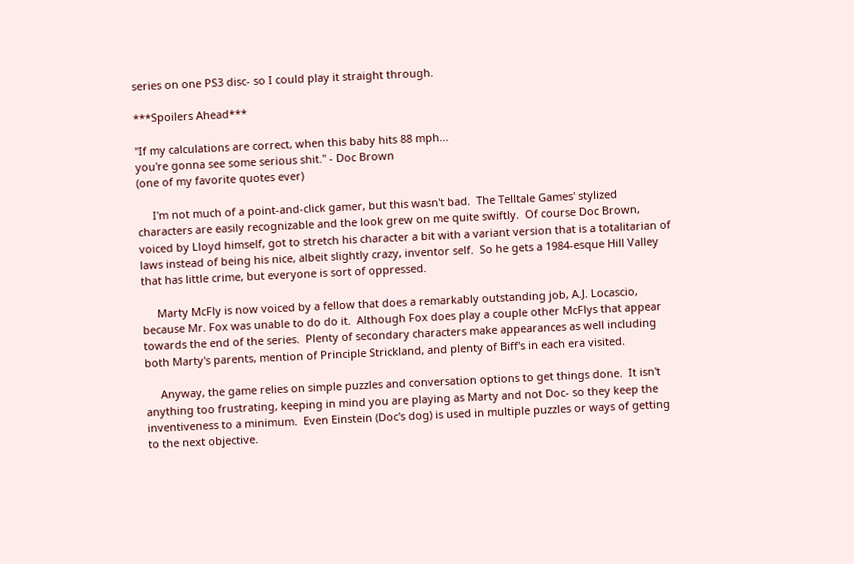series on one PS3 disc- so I could play it straight through.

***Spoilers Ahead***

"If my calculations are correct, when this baby hits 88 mph...
you're gonna see some serious shit." - Doc Brown
(one of my favorite quotes ever)

     I'm not much of a point-and-click gamer, but this wasn't bad.  The Telltale Games' stylized characters are easily recognizable and the look grew on me quite swiftly.  Of course Doc Brown, voiced by Lloyd himself, got to stretch his character a bit with a variant version that is a totalitarian of laws instead of being his nice, albeit slightly crazy, inventor self.  So he gets a 1984-esque Hill Valley that has little crime, but everyone is sort of oppressed.

     Marty McFly is now voiced by a fellow that does a remarkably outstanding job, A.J. Locascio, because Mr. Fox was unable to do do it.  Although Fox does play a couple other McFlys that appear towards the end of the series.  Plenty of secondary characters make appearances as well including both Marty's parents, mention of Principle Strickland, and plenty of Biff's in each era visited.

     Anyway, the game relies on simple puzzles and conversation options to get things done.  It isn't anything too frustrating, keeping in mind you are playing as Marty and not Doc- so they keep the inventiveness to a minimum.  Even Einstein (Doc's dog) is used in multiple puzzles or ways of getting to the next objective.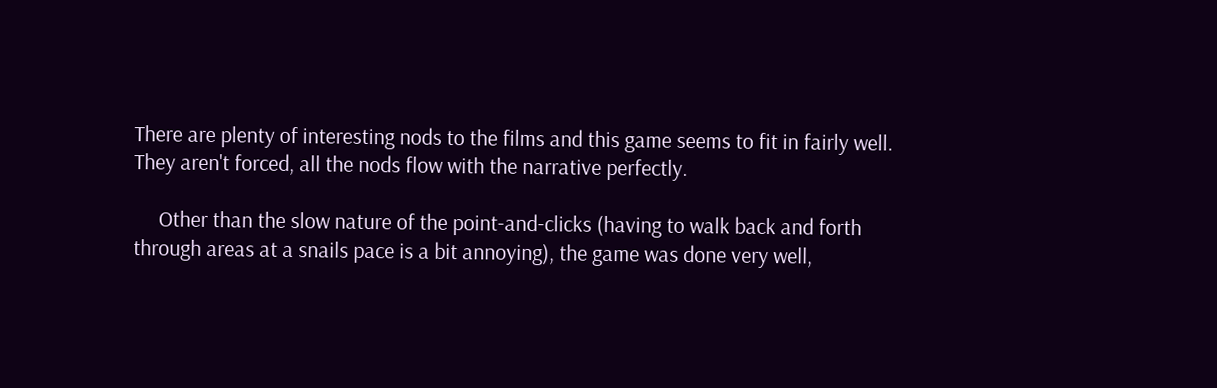There are plenty of interesting nods to the films and this game seems to fit in fairly well.  They aren't forced, all the nods flow with the narrative perfectly.

     Other than the slow nature of the point-and-clicks (having to walk back and forth through areas at a snails pace is a bit annoying), the game was done very well,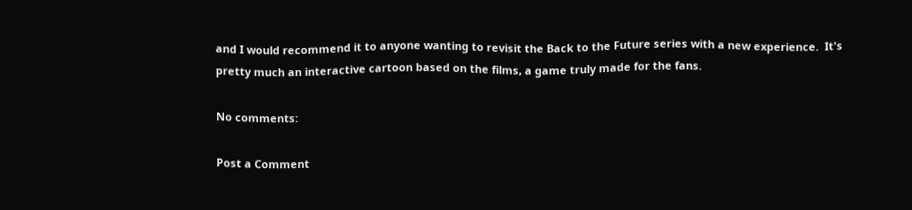and I would recommend it to anyone wanting to revisit the Back to the Future series with a new experience.  It's pretty much an interactive cartoon based on the films, a game truly made for the fans.

No comments:

Post a Comment